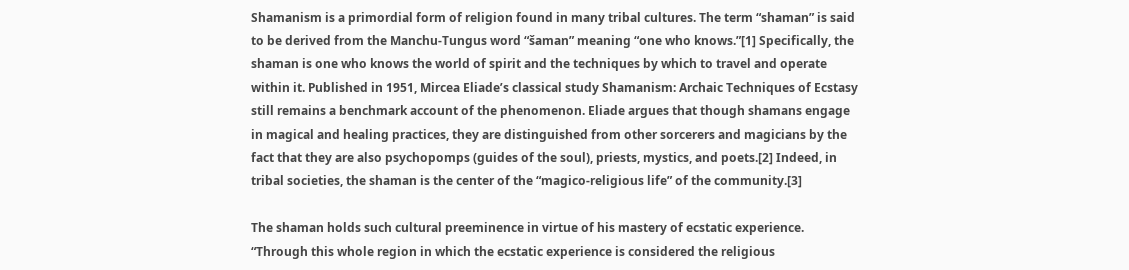Shamanism is a primordial form of religion found in many tribal cultures. The term “shaman” is said to be derived from the Manchu-Tungus word “šaman” meaning “one who knows.”[1] Specifically, the shaman is one who knows the world of spirit and the techniques by which to travel and operate within it. Published in 1951, Mircea Eliade’s classical study Shamanism: Archaic Techniques of Ecstasy still remains a benchmark account of the phenomenon. Eliade argues that though shamans engage in magical and healing practices, they are distinguished from other sorcerers and magicians by the fact that they are also psychopomps (guides of the soul), priests, mystics, and poets.[2] Indeed, in tribal societies, the shaman is the center of the “magico-religious life” of the community.[3]

The shaman holds such cultural preeminence in virtue of his mastery of ecstatic experience. “Through this whole region in which the ecstatic experience is considered the religious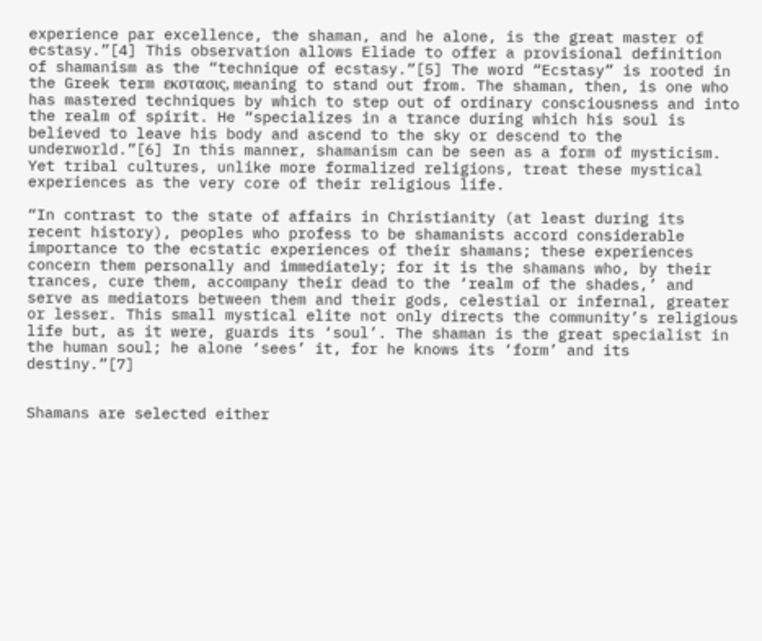experience par excellence, the shaman, and he alone, is the great master of ecstasy.”[4] This observation allows Eliade to offer a provisional definition of shamanism as the “technique of ecstasy.”[5] The word “Ecstasy” is rooted in the Greek term εκστασις, meaning to stand out from. The shaman, then, is one who has mastered techniques by which to step out of ordinary consciousness and into the realm of spirit. He “specializes in a trance during which his soul is believed to leave his body and ascend to the sky or descend to the underworld.”[6] In this manner, shamanism can be seen as a form of mysticism. Yet tribal cultures, unlike more formalized religions, treat these mystical experiences as the very core of their religious life.

“In contrast to the state of affairs in Christianity (at least during its recent history), peoples who profess to be shamanists accord considerable importance to the ecstatic experiences of their shamans; these experiences concern them personally and immediately; for it is the shamans who, by their trances, cure them, accompany their dead to the ‘realm of the shades,’ and serve as mediators between them and their gods, celestial or infernal, greater or lesser. This small mystical elite not only directs the community’s religious life but, as it were, guards its ‘soul’. The shaman is the great specialist in the human soul; he alone ‘sees’ it, for he knows its ‘form’ and its destiny.”[7]


Shamans are selected either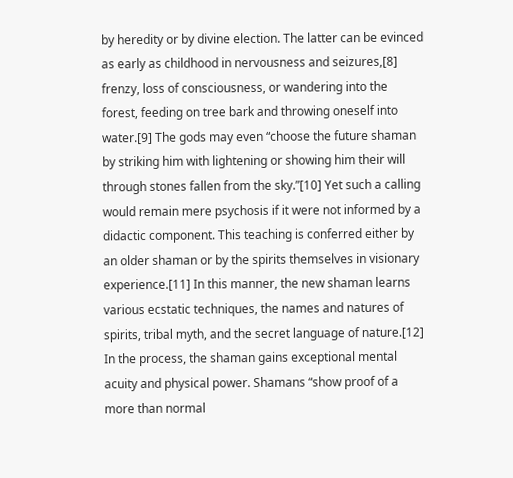by heredity or by divine election. The latter can be evinced as early as childhood in nervousness and seizures,[8] frenzy, loss of consciousness, or wandering into the forest, feeding on tree bark and throwing oneself into water.[9] The gods may even “choose the future shaman by striking him with lightening or showing him their will through stones fallen from the sky.”[10] Yet such a calling would remain mere psychosis if it were not informed by a didactic component. This teaching is conferred either by an older shaman or by the spirits themselves in visionary experience.[11] In this manner, the new shaman learns various ecstatic techniques, the names and natures of spirits, tribal myth, and the secret language of nature.[12] In the process, the shaman gains exceptional mental acuity and physical power. Shamans “show proof of a more than normal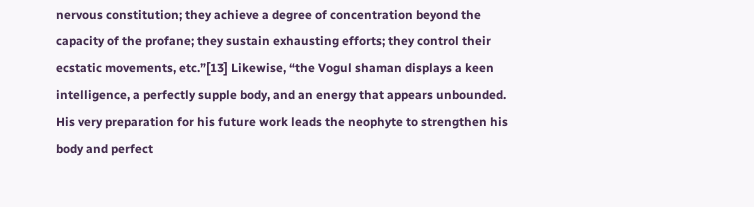nervous constitution; they achieve a degree of concentration beyond the capacity of the profane; they sustain exhausting efforts; they control their ecstatic movements, etc.”[13] Likewise, “the Vogul shaman displays a keen intelligence, a perfectly supple body, and an energy that appears unbounded. His very preparation for his future work leads the neophyte to strengthen his body and perfect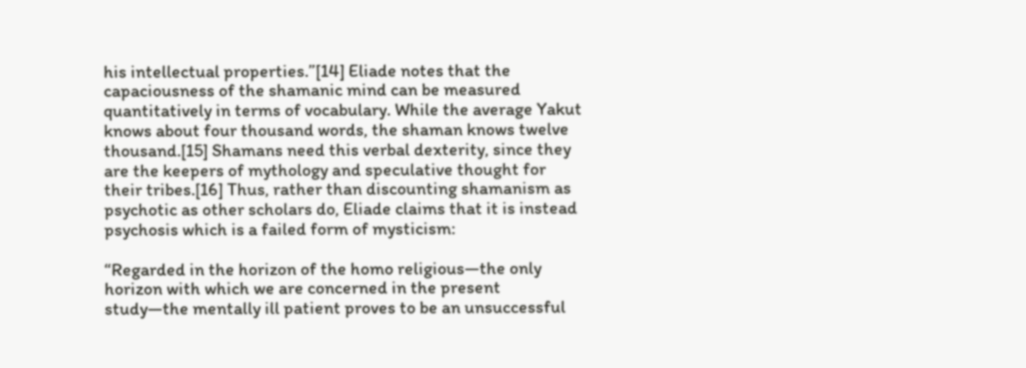his intellectual properties.”[14] Eliade notes that the capaciousness of the shamanic mind can be measured quantitatively in terms of vocabulary. While the average Yakut knows about four thousand words, the shaman knows twelve thousand.[15] Shamans need this verbal dexterity, since they are the keepers of mythology and speculative thought for their tribes.[16] Thus, rather than discounting shamanism as psychotic as other scholars do, Eliade claims that it is instead psychosis which is a failed form of mysticism:

“Regarded in the horizon of the homo religious—the only horizon with which we are concerned in the present study—the mentally ill patient proves to be an unsuccessful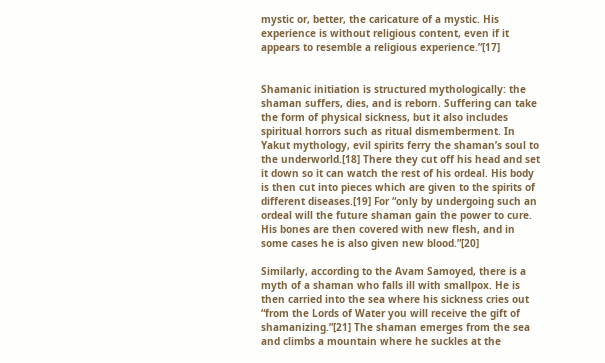mystic or, better, the caricature of a mystic. His experience is without religious content, even if it appears to resemble a religious experience.”[17]


Shamanic initiation is structured mythologically: the shaman suffers, dies, and is reborn. Suffering can take the form of physical sickness, but it also includes spiritual horrors such as ritual dismemberment. In Yakut mythology, evil spirits ferry the shaman’s soul to the underworld.[18] There they cut off his head and set it down so it can watch the rest of his ordeal. His body is then cut into pieces which are given to the spirits of different diseases.[19] For “only by undergoing such an ordeal will the future shaman gain the power to cure. His bones are then covered with new flesh, and in some cases he is also given new blood.”[20]

Similarly, according to the Avam Samoyed, there is a myth of a shaman who falls ill with smallpox. He is then carried into the sea where his sickness cries out “from the Lords of Water you will receive the gift of shamanizing.”[21] The shaman emerges from the sea and climbs a mountain where he suckles at the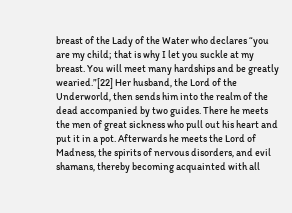breast of the Lady of the Water who declares “you are my child; that is why I let you suckle at my breast. You will meet many hardships and be greatly wearied.”[22] Her husband, the Lord of the Underworld, then sends him into the realm of the dead accompanied by two guides. There he meets the men of great sickness who pull out his heart and put it in a pot. Afterwards he meets the Lord of Madness, the spirits of nervous disorders, and evil shamans, thereby becoming acquainted with all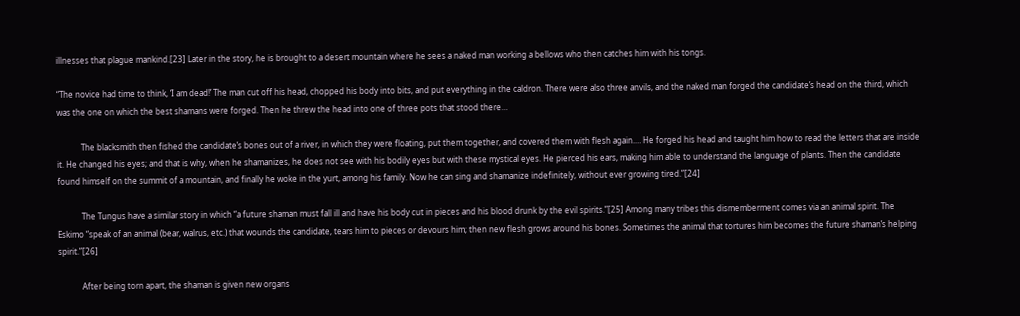illnesses that plague mankind.[23] Later in the story, he is brought to a desert mountain where he sees a naked man working a bellows who then catches him with his tongs.

“The novice had time to think, ‘I am dead!’ The man cut off his head, chopped his body into bits, and put everything in the caldron. There were also three anvils, and the naked man forged the candidate’s head on the third, which was the one on which the best shamans were forged. Then he threw the head into one of three pots that stood there…

            The blacksmith then fished the candidate’s bones out of a river, in which they were floating, put them together, and covered them with flesh again.… He forged his head and taught him how to read the letters that are inside it. He changed his eyes; and that is why, when he shamanizes, he does not see with his bodily eyes but with these mystical eyes. He pierced his ears, making him able to understand the language of plants. Then the candidate found himself on the summit of a mountain, and finally he woke in the yurt, among his family. Now he can sing and shamanize indefinitely, without ever growing tired.”[24]

            The Tungus have a similar story in which “a future shaman must fall ill and have his body cut in pieces and his blood drunk by the evil spirits.”[25] Among many tribes this dismemberment comes via an animal spirit. The Eskimo “speak of an animal (bear, walrus, etc.) that wounds the candidate, tears him to pieces or devours him; then new flesh grows around his bones. Sometimes the animal that tortures him becomes the future shaman’s helping spirit.”[26]

            After being torn apart, the shaman is given new organs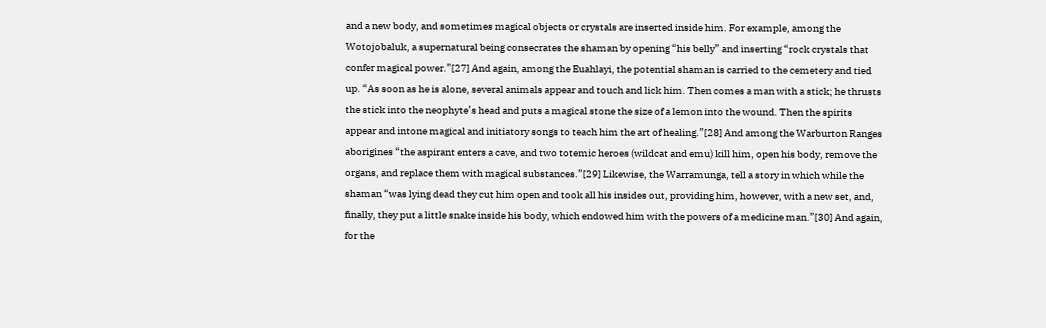and a new body, and sometimes magical objects or crystals are inserted inside him. For example, among the Wotojobaluk, a supernatural being consecrates the shaman by opening “his belly” and inserting “rock crystals that confer magical power.”[27] And again, among the Euahlayi, the potential shaman is carried to the cemetery and tied up. “As soon as he is alone, several animals appear and touch and lick him. Then comes a man with a stick; he thrusts the stick into the neophyte’s head and puts a magical stone the size of a lemon into the wound. Then the spirits appear and intone magical and initiatory songs to teach him the art of healing.”[28] And among the Warburton Ranges aborigines “the aspirant enters a cave, and two totemic heroes (wildcat and emu) kill him, open his body, remove the organs, and replace them with magical substances.”[29] Likewise, the Warramunga, tell a story in which while the shaman “was lying dead they cut him open and took all his insides out, providing him, however, with a new set, and, finally, they put a little snake inside his body, which endowed him with the powers of a medicine man.”[30] And again, for the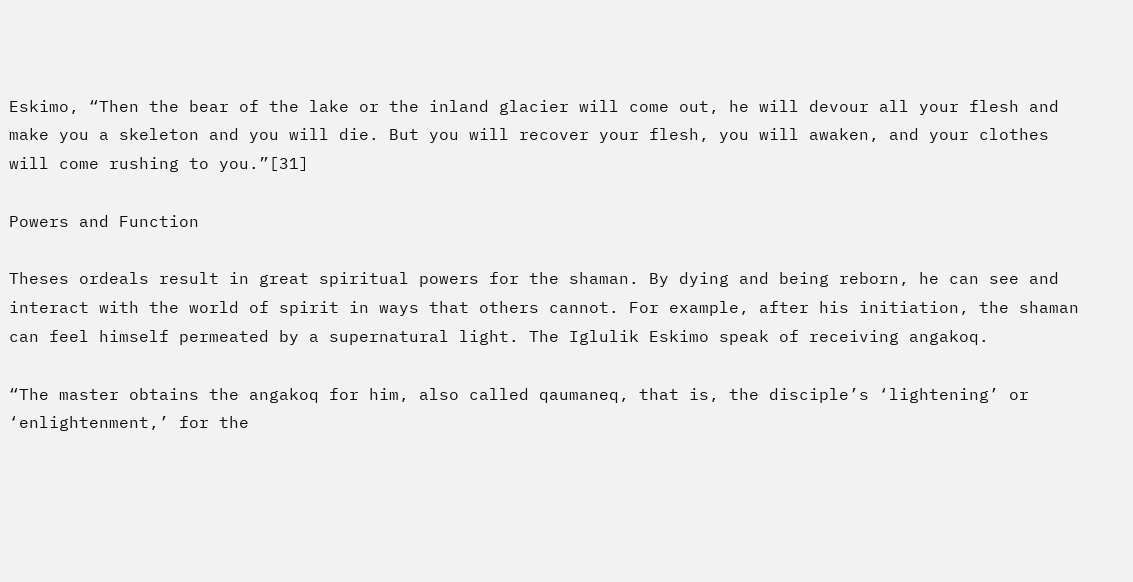Eskimo, “Then the bear of the lake or the inland glacier will come out, he will devour all your flesh and make you a skeleton and you will die. But you will recover your flesh, you will awaken, and your clothes will come rushing to you.”[31]

Powers and Function

Theses ordeals result in great spiritual powers for the shaman. By dying and being reborn, he can see and interact with the world of spirit in ways that others cannot. For example, after his initiation, the shaman can feel himself permeated by a supernatural light. The Iglulik Eskimo speak of receiving angakoq.

“The master obtains the angakoq for him, also called qaumaneq, that is, the disciple’s ‘lightening’ or ‘enlightenment,’ for the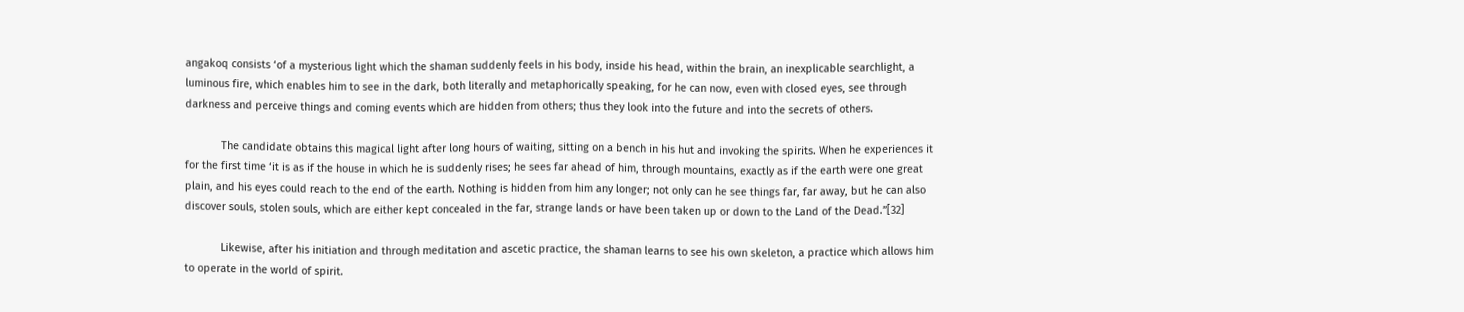angakoq consists ‘of a mysterious light which the shaman suddenly feels in his body, inside his head, within the brain, an inexplicable searchlight, a luminous fire, which enables him to see in the dark, both literally and metaphorically speaking, for he can now, even with closed eyes, see through darkness and perceive things and coming events which are hidden from others; thus they look into the future and into the secrets of others.

            The candidate obtains this magical light after long hours of waiting, sitting on a bench in his hut and invoking the spirits. When he experiences it for the first time ‘it is as if the house in which he is suddenly rises; he sees far ahead of him, through mountains, exactly as if the earth were one great plain, and his eyes could reach to the end of the earth. Nothing is hidden from him any longer; not only can he see things far, far away, but he can also discover souls, stolen souls, which are either kept concealed in the far, strange lands or have been taken up or down to the Land of the Dead.”[32]

            Likewise, after his initiation and through meditation and ascetic practice, the shaman learns to see his own skeleton, a practice which allows him to operate in the world of spirit.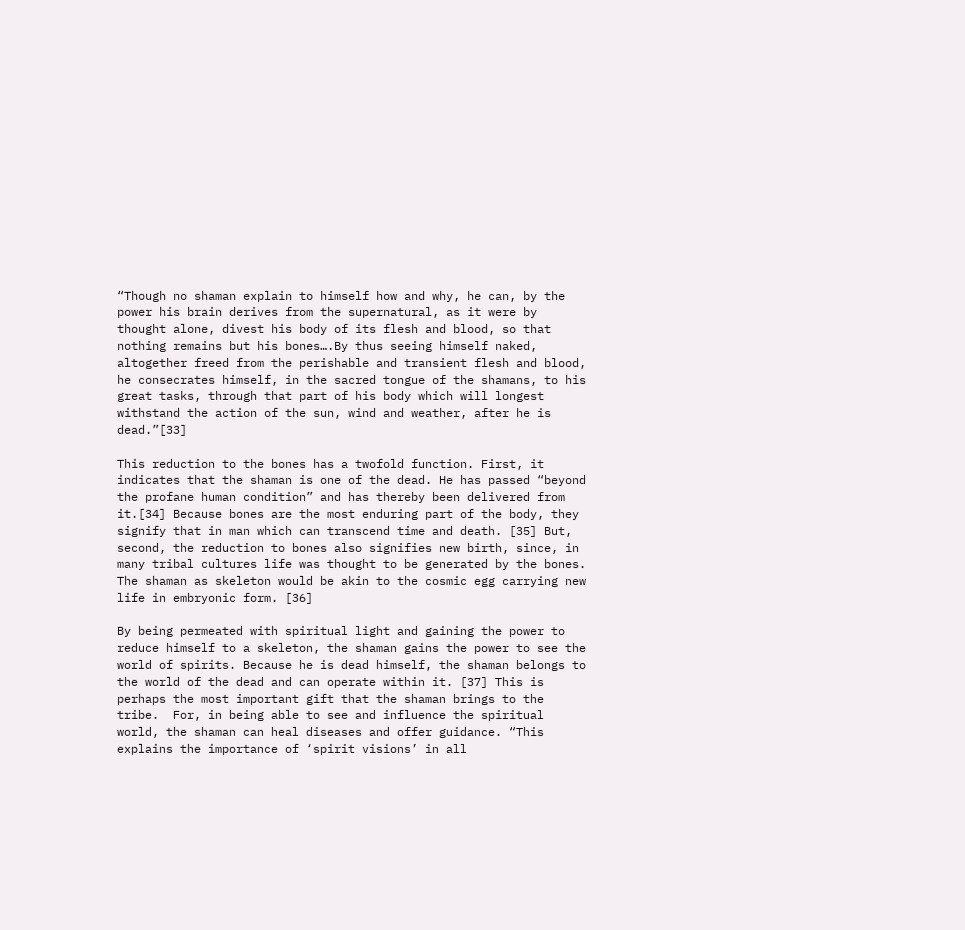“Though no shaman explain to himself how and why, he can, by the power his brain derives from the supernatural, as it were by thought alone, divest his body of its flesh and blood, so that nothing remains but his bones….By thus seeing himself naked, altogether freed from the perishable and transient flesh and blood, he consecrates himself, in the sacred tongue of the shamans, to his great tasks, through that part of his body which will longest withstand the action of the sun, wind and weather, after he is dead.”[33]

This reduction to the bones has a twofold function. First, it indicates that the shaman is one of the dead. He has passed “beyond the profane human condition” and has thereby been delivered from it.[34] Because bones are the most enduring part of the body, they signify that in man which can transcend time and death. [35] But, second, the reduction to bones also signifies new birth, since, in many tribal cultures life was thought to be generated by the bones. The shaman as skeleton would be akin to the cosmic egg carrying new life in embryonic form. [36]

By being permeated with spiritual light and gaining the power to reduce himself to a skeleton, the shaman gains the power to see the world of spirits. Because he is dead himself, the shaman belongs to the world of the dead and can operate within it. [37] This is perhaps the most important gift that the shaman brings to the tribe.  For, in being able to see and influence the spiritual world, the shaman can heal diseases and offer guidance. “This explains the importance of ‘spirit visions’ in all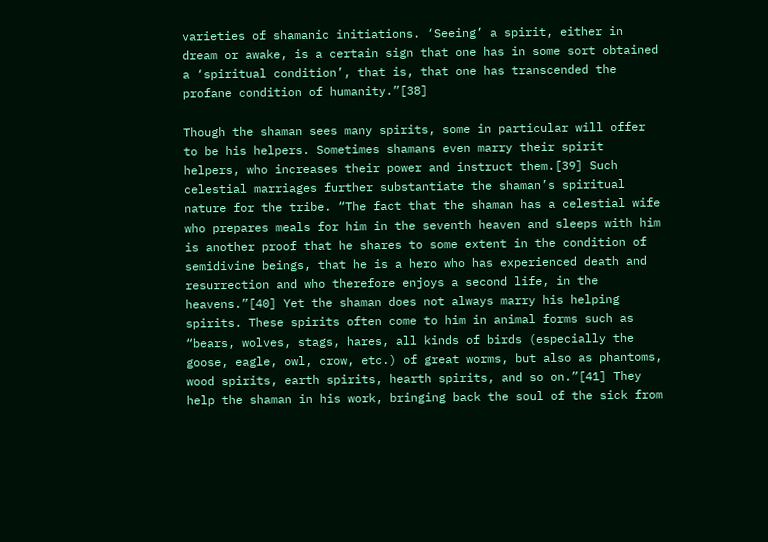varieties of shamanic initiations. ‘Seeing’ a spirit, either in dream or awake, is a certain sign that one has in some sort obtained a ‘spiritual condition’, that is, that one has transcended the profane condition of humanity.”[38]

Though the shaman sees many spirits, some in particular will offer to be his helpers. Sometimes shamans even marry their spirit helpers, who increases their power and instruct them.[39] Such celestial marriages further substantiate the shaman’s spiritual nature for the tribe. “The fact that the shaman has a celestial wife who prepares meals for him in the seventh heaven and sleeps with him is another proof that he shares to some extent in the condition of semidivine beings, that he is a hero who has experienced death and resurrection and who therefore enjoys a second life, in the heavens.”[40] Yet the shaman does not always marry his helping spirits. These spirits often come to him in animal forms such as “bears, wolves, stags, hares, all kinds of birds (especially the goose, eagle, owl, crow, etc.) of great worms, but also as phantoms, wood spirits, earth spirits, hearth spirits, and so on.”[41] They help the shaman in his work, bringing back the soul of the sick from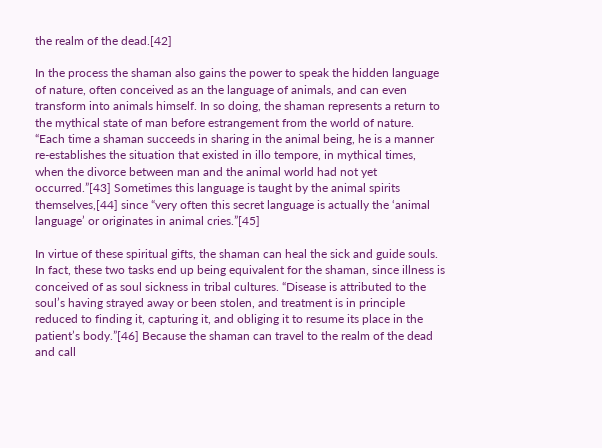the realm of the dead.[42]

In the process the shaman also gains the power to speak the hidden language of nature, often conceived as an the language of animals, and can even transform into animals himself. In so doing, the shaman represents a return to the mythical state of man before estrangement from the world of nature. “Each time a shaman succeeds in sharing in the animal being, he is a manner re-establishes the situation that existed in illo tempore, in mythical times, when the divorce between man and the animal world had not yet occurred.”[43] Sometimes this language is taught by the animal spirits themselves,[44] since “very often this secret language is actually the ‘animal language’ or originates in animal cries.”[45]

In virtue of these spiritual gifts, the shaman can heal the sick and guide souls. In fact, these two tasks end up being equivalent for the shaman, since illness is conceived of as soul sickness in tribal cultures. “Disease is attributed to the soul’s having strayed away or been stolen, and treatment is in principle reduced to finding it, capturing it, and obliging it to resume its place in the patient’s body.”[46] Because the shaman can travel to the realm of the dead and call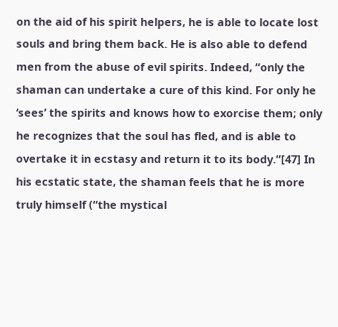on the aid of his spirit helpers, he is able to locate lost souls and bring them back. He is also able to defend men from the abuse of evil spirits. Indeed, “only the shaman can undertake a cure of this kind. For only he ‘sees’ the spirits and knows how to exorcise them; only he recognizes that the soul has fled, and is able to overtake it in ecstasy and return it to its body.”[47] In his ecstatic state, the shaman feels that he is more truly himself (“the mystical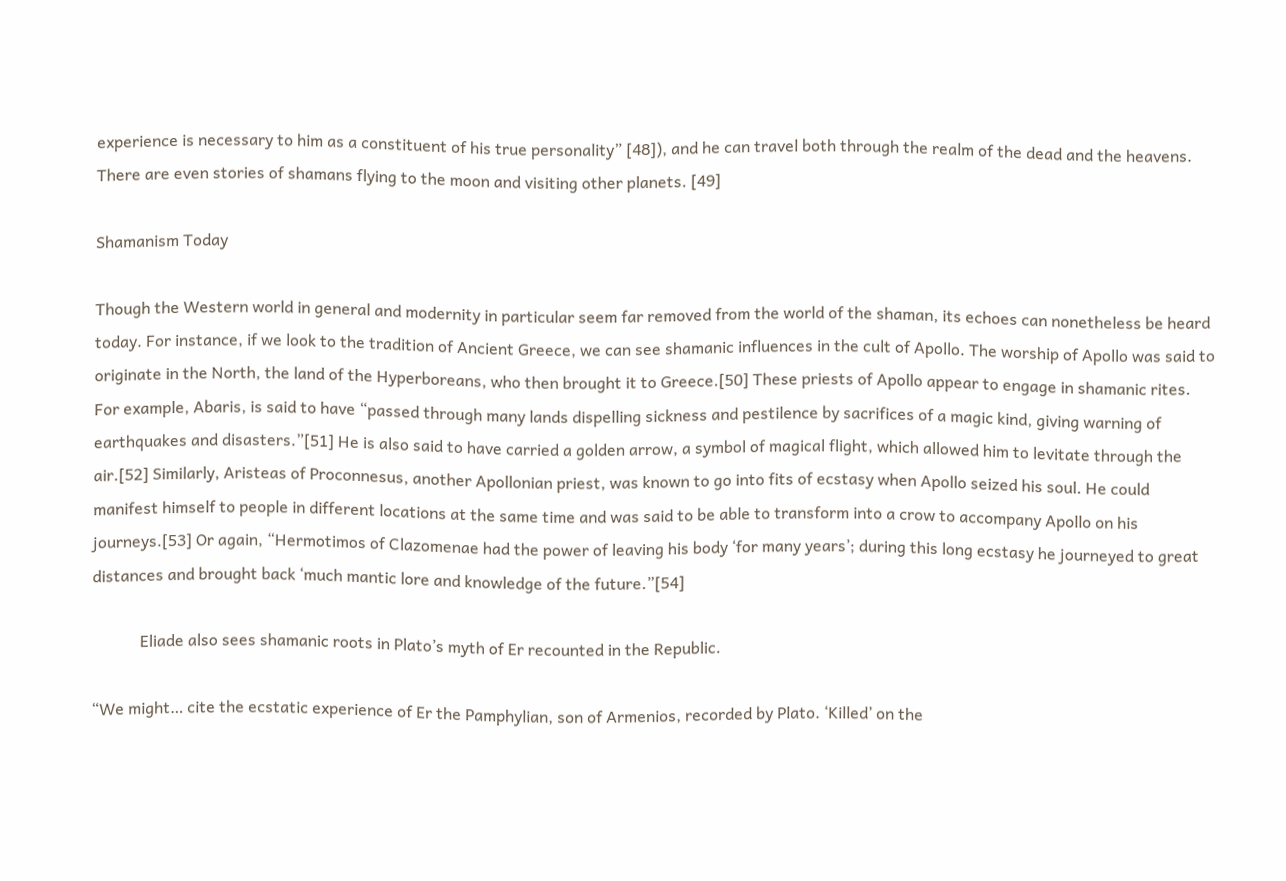experience is necessary to him as a constituent of his true personality” [48]), and he can travel both through the realm of the dead and the heavens. There are even stories of shamans flying to the moon and visiting other planets. [49]

Shamanism Today

Though the Western world in general and modernity in particular seem far removed from the world of the shaman, its echoes can nonetheless be heard today. For instance, if we look to the tradition of Ancient Greece, we can see shamanic influences in the cult of Apollo. The worship of Apollo was said to originate in the North, the land of the Hyperboreans, who then brought it to Greece.[50] These priests of Apollo appear to engage in shamanic rites. For example, Abaris, is said to have “passed through many lands dispelling sickness and pestilence by sacrifices of a magic kind, giving warning of earthquakes and disasters.”[51] He is also said to have carried a golden arrow, a symbol of magical flight, which allowed him to levitate through the air.[52] Similarly, Aristeas of Proconnesus, another Apollonian priest, was known to go into fits of ecstasy when Apollo seized his soul. He could manifest himself to people in different locations at the same time and was said to be able to transform into a crow to accompany Apollo on his journeys.[53] Or again, “Hermotimos of Clazomenae had the power of leaving his body ‘for many years’; during this long ecstasy he journeyed to great distances and brought back ‘much mantic lore and knowledge of the future.”[54]

            Eliade also sees shamanic roots in Plato’s myth of Er recounted in the Republic.

“We might… cite the ecstatic experience of Er the Pamphylian, son of Armenios, recorded by Plato. ‘Killed’ on the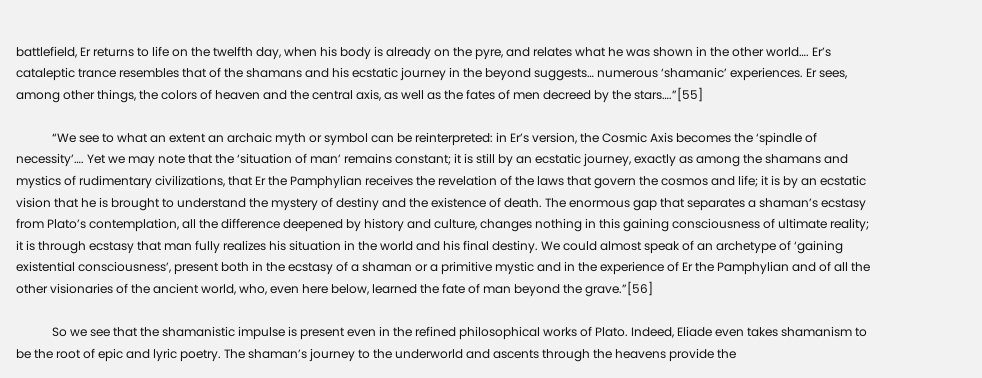battlefield, Er returns to life on the twelfth day, when his body is already on the pyre, and relates what he was shown in the other world…. Er’s cataleptic trance resembles that of the shamans and his ecstatic journey in the beyond suggests… numerous ‘shamanic’ experiences. Er sees, among other things, the colors of heaven and the central axis, as well as the fates of men decreed by the stars….”[55]

            “We see to what an extent an archaic myth or symbol can be reinterpreted: in Er’s version, the Cosmic Axis becomes the ‘spindle of necessity’…. Yet we may note that the ‘situation of man’ remains constant; it is still by an ecstatic journey, exactly as among the shamans and mystics of rudimentary civilizations, that Er the Pamphylian receives the revelation of the laws that govern the cosmos and life; it is by an ecstatic vision that he is brought to understand the mystery of destiny and the existence of death. The enormous gap that separates a shaman’s ecstasy from Plato’s contemplation, all the difference deepened by history and culture, changes nothing in this gaining consciousness of ultimate reality; it is through ecstasy that man fully realizes his situation in the world and his final destiny. We could almost speak of an archetype of ‘gaining existential consciousness’, present both in the ecstasy of a shaman or a primitive mystic and in the experience of Er the Pamphylian and of all the other visionaries of the ancient world, who, even here below, learned the fate of man beyond the grave.”[56]

            So we see that the shamanistic impulse is present even in the refined philosophical works of Plato. Indeed, Eliade even takes shamanism to be the root of epic and lyric poetry. The shaman’s journey to the underworld and ascents through the heavens provide the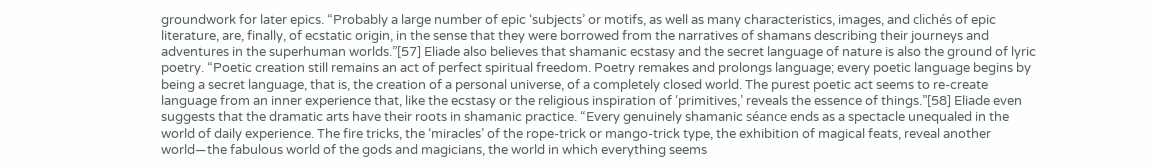groundwork for later epics. “Probably a large number of epic ‘subjects’ or motifs, as well as many characteristics, images, and clichés of epic literature, are, finally, of ecstatic origin, in the sense that they were borrowed from the narratives of shamans describing their journeys and adventures in the superhuman worlds.”[57] Eliade also believes that shamanic ecstasy and the secret language of nature is also the ground of lyric poetry. “Poetic creation still remains an act of perfect spiritual freedom. Poetry remakes and prolongs language; every poetic language begins by being a secret language, that is, the creation of a personal universe, of a completely closed world. The purest poetic act seems to re-create language from an inner experience that, like the ecstasy or the religious inspiration of ‘primitives,’ reveals the essence of things.”[58] Eliade even suggests that the dramatic arts have their roots in shamanic practice. “Every genuinely shamanic séance ends as a spectacle unequaled in the world of daily experience. The fire tricks, the ‘miracles’ of the rope-trick or mango-trick type, the exhibition of magical feats, reveal another world—the fabulous world of the gods and magicians, the world in which everything seems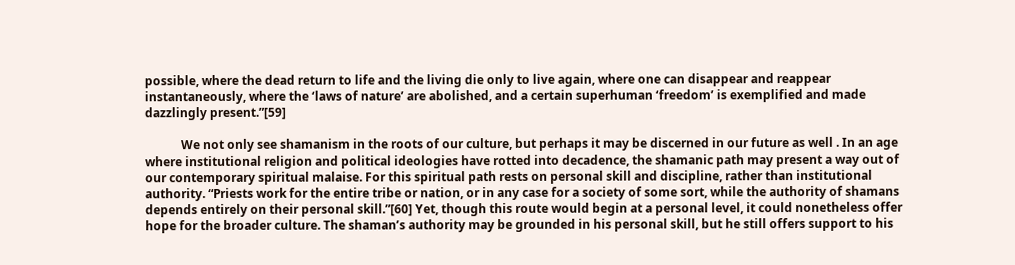possible, where the dead return to life and the living die only to live again, where one can disappear and reappear instantaneously, where the ‘laws of nature’ are abolished, and a certain superhuman ‘freedom’ is exemplified and made dazzlingly present.”[59]

            We not only see shamanism in the roots of our culture, but perhaps it may be discerned in our future as well . In an age where institutional religion and political ideologies have rotted into decadence, the shamanic path may present a way out of our contemporary spiritual malaise. For this spiritual path rests on personal skill and discipline, rather than institutional authority. “Priests work for the entire tribe or nation, or in any case for a society of some sort, while the authority of shamans depends entirely on their personal skill.”[60] Yet, though this route would begin at a personal level, it could nonetheless offer hope for the broader culture. The shaman’s authority may be grounded in his personal skill, but he still offers support to his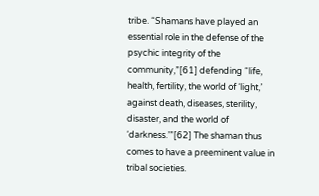tribe. “Shamans have played an essential role in the defense of the psychic integrity of the community,”[61] defending “life, health, fertility, the world of ‘light,’ against death, diseases, sterility, disaster, and the world of ‘darkness.’”[62] The shaman thus comes to have a preeminent value in tribal societies.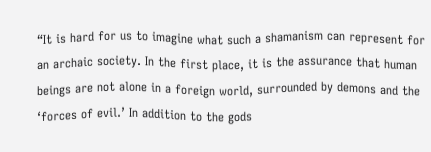“It is hard for us to imagine what such a shamanism can represent for an archaic society. In the first place, it is the assurance that human beings are not alone in a foreign world, surrounded by demons and the ‘forces of evil.’ In addition to the gods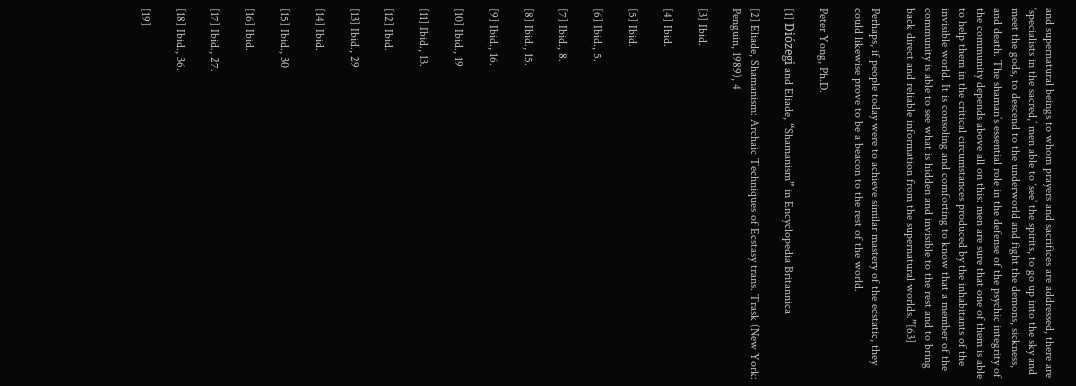and supernatural beings to whom prayers and sacrifices are addressed, there are ‘specialists in the sacred,’ men able to ‘see’ the spirits, to go up into the sky and meet the gods, to descend to the underworld and fight the demons, sickness, and death. The shaman’s essential role in the defense of the psychic integrity of the community depends above all on this: men are sure that one of them is able to help them in the critical circumstances produced by the inhabitants of the invisible world. It is consoling and comforting to know that a member of the community is able to see what is hidden and invisible to the rest and to bring back direct and reliable information from the supernatural worlds.”[63]

Perhaps, if people today were to achieve similar mastery of the ecstatic, they could likewise prove to be a beacon to the rest of the world.

Peter Yong, Ph.D.

[1] Diózegi and Eliade, “Shamanism” in Encyclopedia Britannica

[2] Eliade, Shamanism: Archaic Techniques of Ecstasy trans. Trask (New York: Penguin, 1989), 4

[3] Ibid.

[4] Ibid.

[5] Ibid.

[6] Ibid., 5.

[7] Ibid., 8.

[8] Ibid., 15.

[9] Ibid., 16.

[10] Ibid., 19

[11] Ibid., 13.

[12] Ibid.

[13] Ibid., 29

[14] Ibid.

[15] Ibid., 30

[16] Ibid.

[17] Ibid., 27.

[18] Ibid., 36.

[19]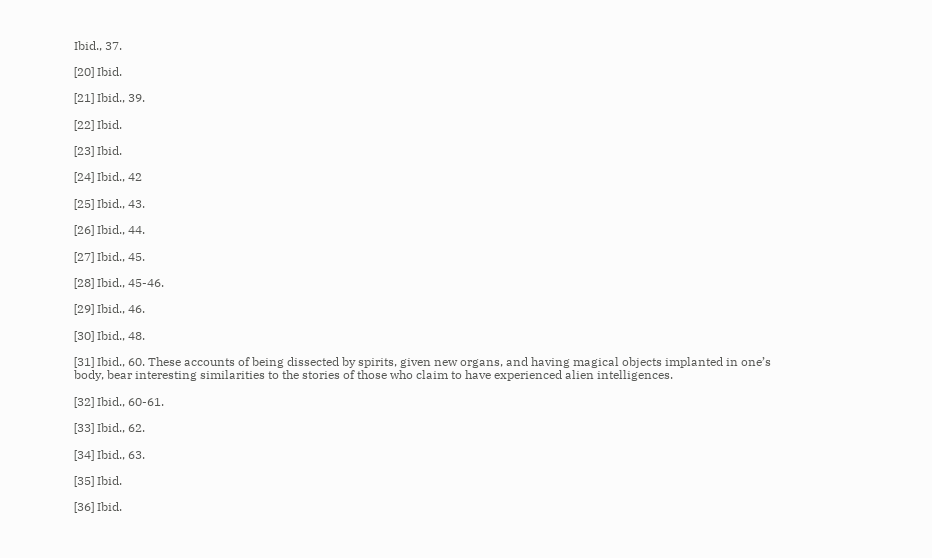Ibid., 37.

[20] Ibid.

[21] Ibid., 39.

[22] Ibid.

[23] Ibid.

[24] Ibid., 42

[25] Ibid., 43.

[26] Ibid., 44.

[27] Ibid., 45.

[28] Ibid., 45-46.

[29] Ibid., 46.

[30] Ibid., 48.

[31] Ibid., 60. These accounts of being dissected by spirits, given new organs, and having magical objects implanted in one’s body, bear interesting similarities to the stories of those who claim to have experienced alien intelligences.

[32] Ibid., 60-61.

[33] Ibid., 62.

[34] Ibid., 63.

[35] Ibid.

[36] Ibid.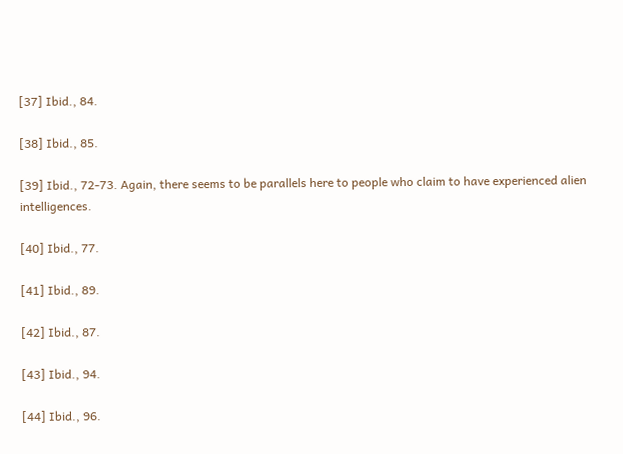[37] Ibid., 84.

[38] Ibid., 85.

[39] Ibid., 72-73. Again, there seems to be parallels here to people who claim to have experienced alien intelligences.

[40] Ibid., 77.

[41] Ibid., 89.

[42] Ibid., 87.

[43] Ibid., 94.

[44] Ibid., 96.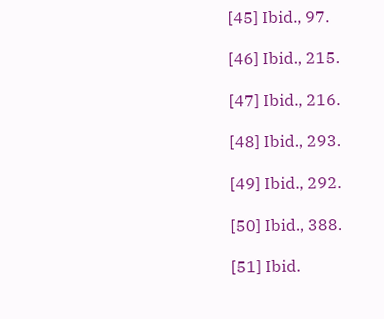[45] Ibid., 97.

[46] Ibid., 215.

[47] Ibid., 216.

[48] Ibid., 293.

[49] Ibid., 292.

[50] Ibid., 388.

[51] Ibid.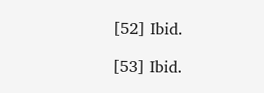[52] Ibid.

[53] Ibid.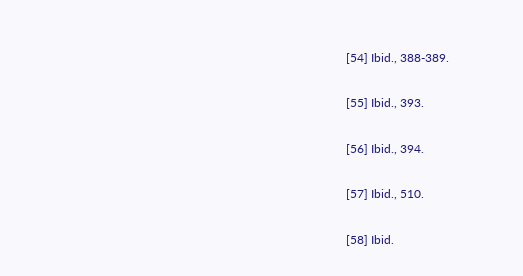[54] Ibid., 388-389.

[55] Ibid., 393.

[56] Ibid., 394.

[57] Ibid., 510.

[58] Ibid.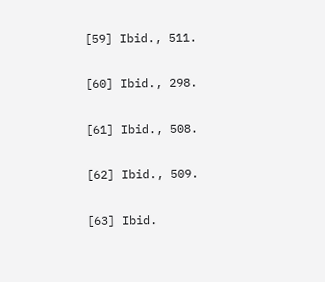[59] Ibid., 511.

[60] Ibid., 298.

[61] Ibid., 508.

[62] Ibid., 509.

[63] Ibid.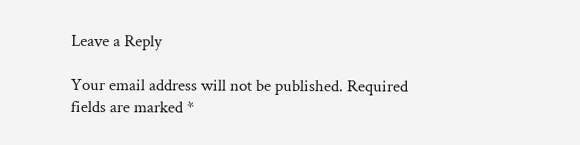Leave a Reply

Your email address will not be published. Required fields are marked *